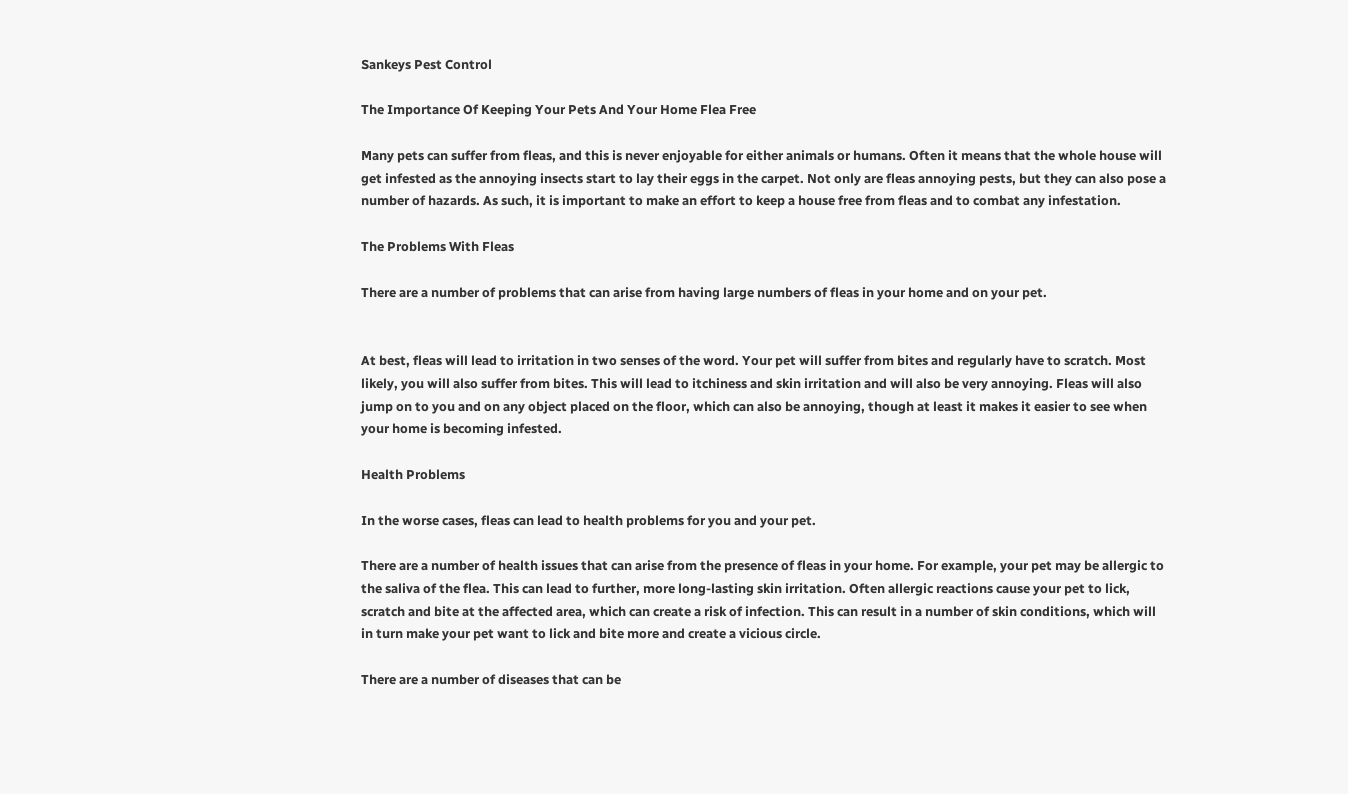Sankeys Pest Control

The Importance Of Keeping Your Pets And Your Home Flea Free

Many pets can suffer from fleas, and this is never enjoyable for either animals or humans. Often it means that the whole house will get infested as the annoying insects start to lay their eggs in the carpet. Not only are fleas annoying pests, but they can also pose a number of hazards. As such, it is important to make an effort to keep a house free from fleas and to combat any infestation.

The Problems With Fleas

There are a number of problems that can arise from having large numbers of fleas in your home and on your pet.


At best, fleas will lead to irritation in two senses of the word. Your pet will suffer from bites and regularly have to scratch. Most likely, you will also suffer from bites. This will lead to itchiness and skin irritation and will also be very annoying. Fleas will also jump on to you and on any object placed on the floor, which can also be annoying, though at least it makes it easier to see when your home is becoming infested.

Health Problems

In the worse cases, fleas can lead to health problems for you and your pet.

There are a number of health issues that can arise from the presence of fleas in your home. For example, your pet may be allergic to the saliva of the flea. This can lead to further, more long-lasting skin irritation. Often allergic reactions cause your pet to lick, scratch and bite at the affected area, which can create a risk of infection. This can result in a number of skin conditions, which will in turn make your pet want to lick and bite more and create a vicious circle.

There are a number of diseases that can be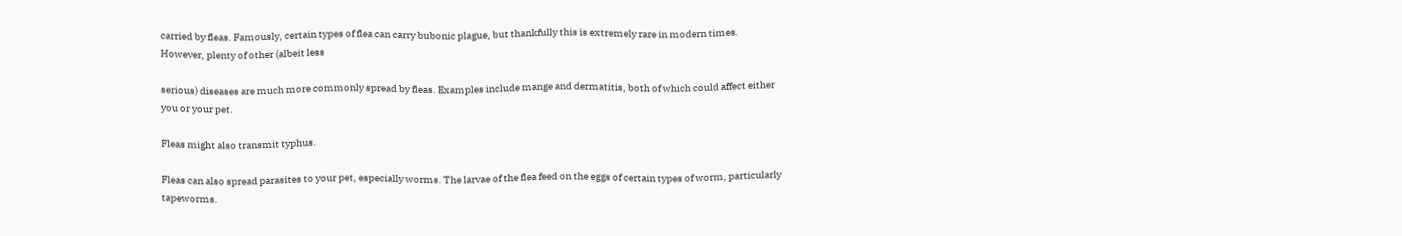carried by fleas. Famously, certain types of flea can carry bubonic plague, but thankfully this is extremely rare in modern times. However, plenty of other (albeit less

serious) diseases are much more commonly spread by fleas. Examples include mange and dermatitis, both of which could affect either you or your pet.

Fleas might also transmit typhus.

Fleas can also spread parasites to your pet, especially worms. The larvae of the flea feed on the eggs of certain types of worm, particularly tapeworms.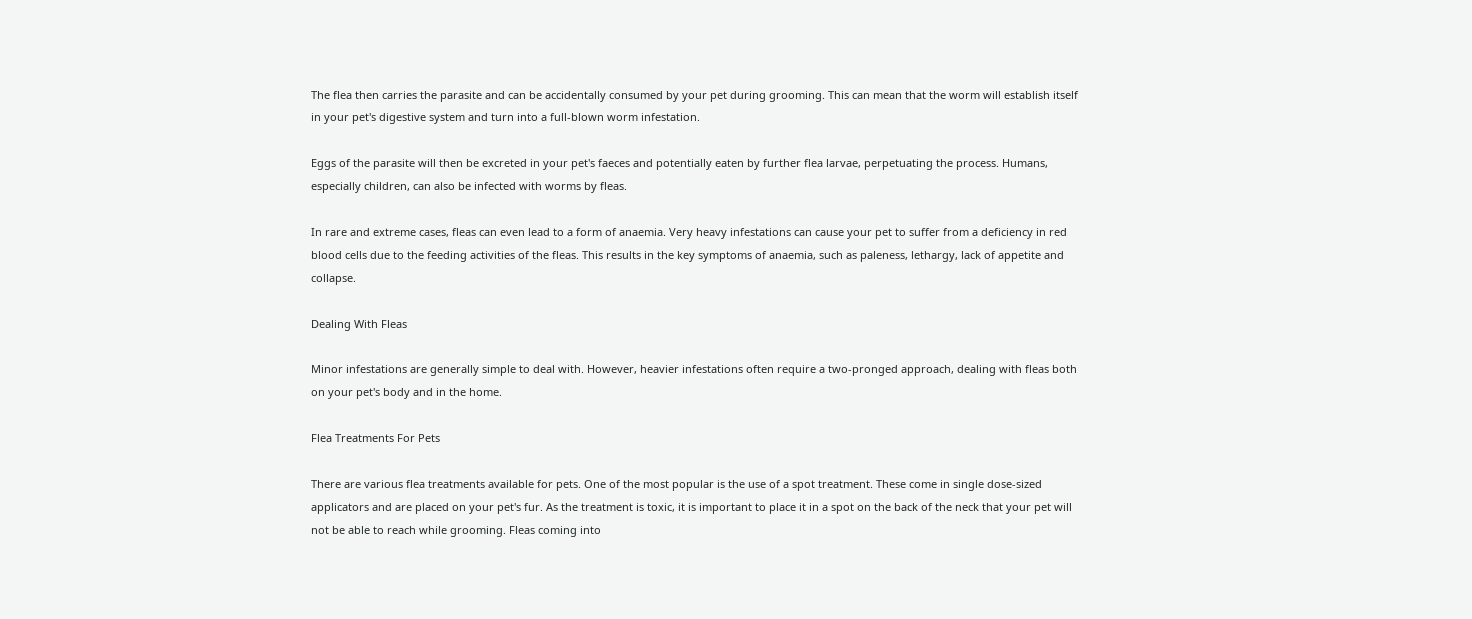The flea then carries the parasite and can be accidentally consumed by your pet during grooming. This can mean that the worm will establish itself in your pet's digestive system and turn into a full-blown worm infestation.

Eggs of the parasite will then be excreted in your pet's faeces and potentially eaten by further flea larvae, perpetuating the process. Humans, especially children, can also be infected with worms by fleas.

In rare and extreme cases, fleas can even lead to a form of anaemia. Very heavy infestations can cause your pet to suffer from a deficiency in red blood cells due to the feeding activities of the fleas. This results in the key symptoms of anaemia, such as paleness, lethargy, lack of appetite and collapse.

Dealing With Fleas

Minor infestations are generally simple to deal with. However, heavier infestations often require a two-pronged approach, dealing with fleas both on your pet's body and in the home.

Flea Treatments For Pets

There are various flea treatments available for pets. One of the most popular is the use of a spot treatment. These come in single dose-sized applicators and are placed on your pet's fur. As the treatment is toxic, it is important to place it in a spot on the back of the neck that your pet will not be able to reach while grooming. Fleas coming into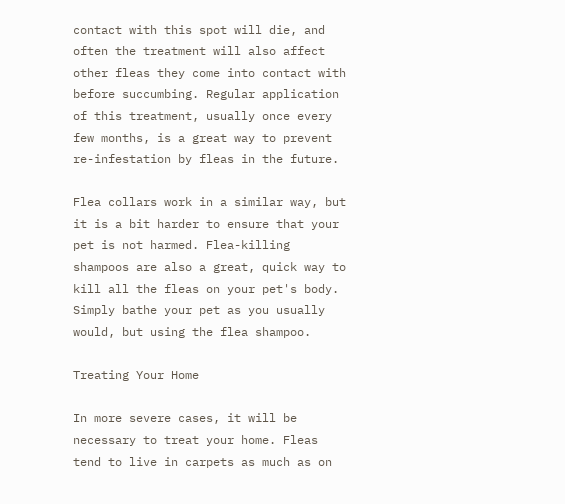contact with this spot will die, and often the treatment will also affect other fleas they come into contact with before succumbing. Regular application of this treatment, usually once every few months, is a great way to prevent re-infestation by fleas in the future.

Flea collars work in a similar way, but it is a bit harder to ensure that your pet is not harmed. Flea-killing shampoos are also a great, quick way to kill all the fleas on your pet's body. Simply bathe your pet as you usually would, but using the flea shampoo.

Treating Your Home

In more severe cases, it will be necessary to treat your home. Fleas tend to live in carpets as much as on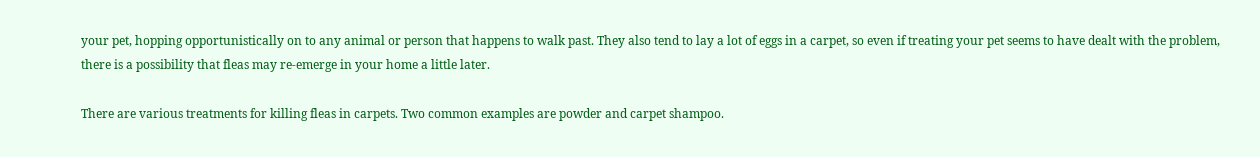your pet, hopping opportunistically on to any animal or person that happens to walk past. They also tend to lay a lot of eggs in a carpet, so even if treating your pet seems to have dealt with the problem, there is a possibility that fleas may re-emerge in your home a little later.

There are various treatments for killing fleas in carpets. Two common examples are powder and carpet shampoo.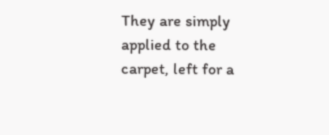They are simply applied to the carpet, left for a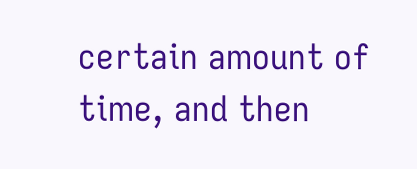certain amount of time, and then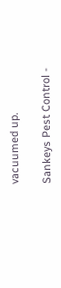vacuumed up.

Sankeys Pest Control -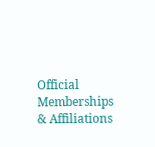Official Memberships & Affiliations